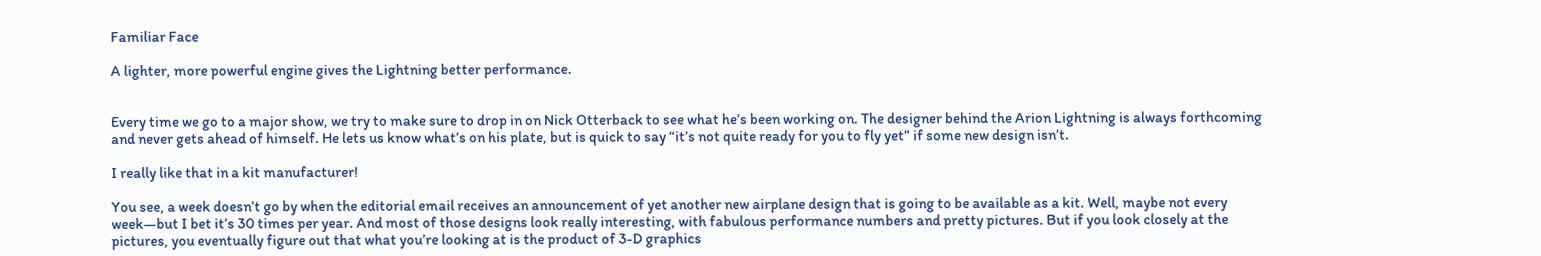Familiar Face

A lighter, more powerful engine gives the Lightning better performance.


Every time we go to a major show, we try to make sure to drop in on Nick Otterback to see what he’s been working on. The designer behind the Arion Lightning is always forthcoming and never gets ahead of himself. He lets us know what’s on his plate, but is quick to say “it’s not quite ready for you to fly yet” if some new design isn’t.

I really like that in a kit manufacturer!

You see, a week doesn’t go by when the editorial email receives an announcement of yet another new airplane design that is going to be available as a kit. Well, maybe not every week—but I bet it’s 30 times per year. And most of those designs look really interesting, with fabulous performance numbers and pretty pictures. But if you look closely at the pictures, you eventually figure out that what you’re looking at is the product of 3-D graphics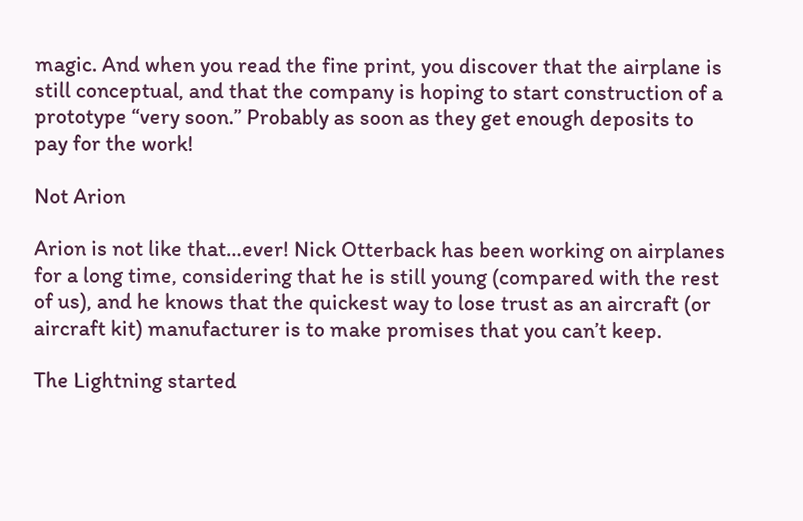magic. And when you read the fine print, you discover that the airplane is still conceptual, and that the company is hoping to start construction of a prototype “very soon.” Probably as soon as they get enough deposits to pay for the work!

Not Arion

Arion is not like that…ever! Nick Otterback has been working on airplanes for a long time, considering that he is still young (compared with the rest of us), and he knows that the quickest way to lose trust as an aircraft (or aircraft kit) manufacturer is to make promises that you can’t keep.

The Lightning started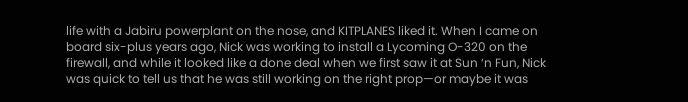life with a Jabiru powerplant on the nose, and KITPLANES liked it. When I came on board six-plus years ago, Nick was working to install a Lycoming O-320 on the firewall, and while it looked like a done deal when we first saw it at Sun ‘n Fun, Nick was quick to tell us that he was still working on the right prop—or maybe it was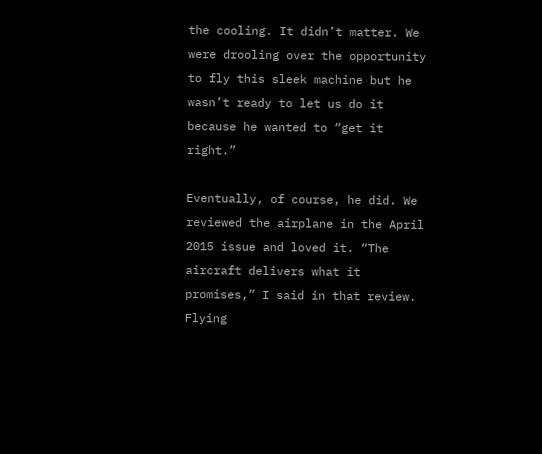the cooling. It didn’t matter. We were drooling over the opportunity to fly this sleek machine but he wasn’t ready to let us do it because he wanted to “get it right.”

Eventually, of course, he did. We reviewed the airplane in the April 2015 issue and loved it. “The aircraft delivers what it promises,” I said in that review. Flying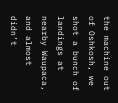the machine out of Oshkosh, we shot a bunch of landings at nearby Waupaca, and almost didn’t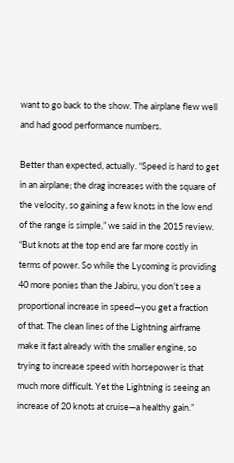want to go back to the show. The airplane flew well and had good performance numbers.

Better than expected, actually. “Speed is hard to get in an airplane; the drag increases with the square of the velocity, so gaining a few knots in the low end of the range is simple,” we said in the 2015 review. “But knots at the top end are far more costly in terms of power. So while the Lycoming is providing 40 more ponies than the Jabiru, you don’t see a proportional increase in speed—you get a fraction of that. The clean lines of the Lightning airframe make it fast already with the smaller engine, so trying to increase speed with horsepower is that much more difficult. Yet the Lightning is seeing an increase of 20 knots at cruise—a healthy gain.”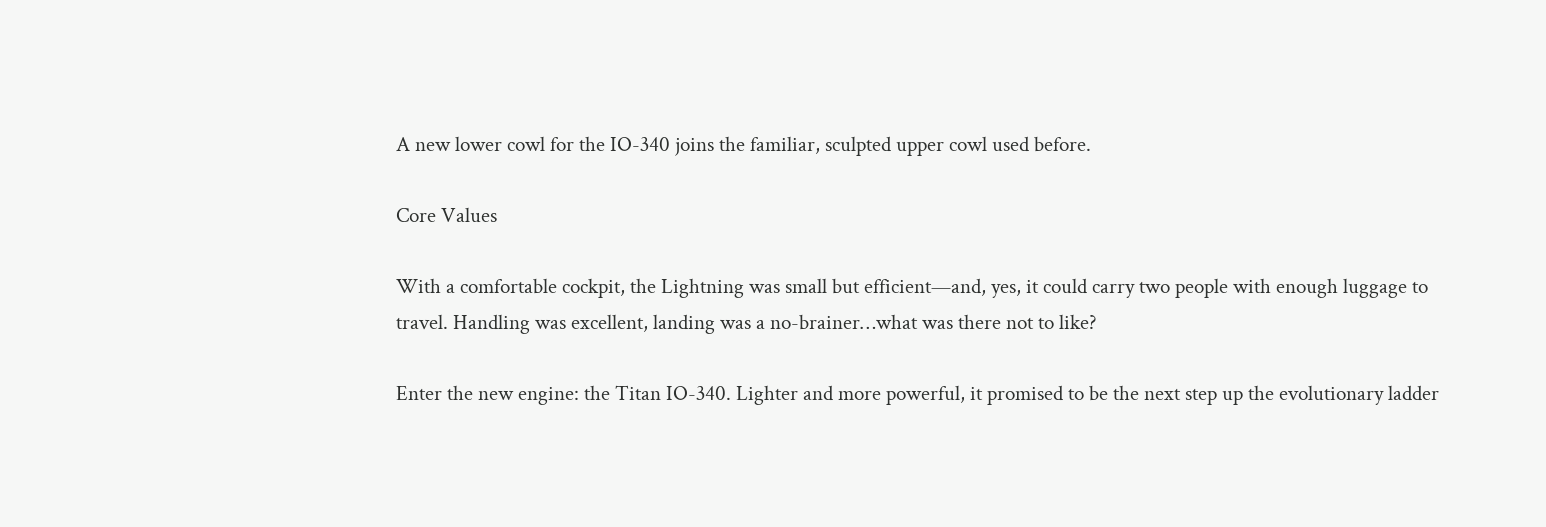A new lower cowl for the IO-340 joins the familiar, sculpted upper cowl used before.

Core Values

With a comfortable cockpit, the Lightning was small but efficient—and, yes, it could carry two people with enough luggage to travel. Handling was excellent, landing was a no-brainer…what was there not to like?

Enter the new engine: the Titan IO-340. Lighter and more powerful, it promised to be the next step up the evolutionary ladder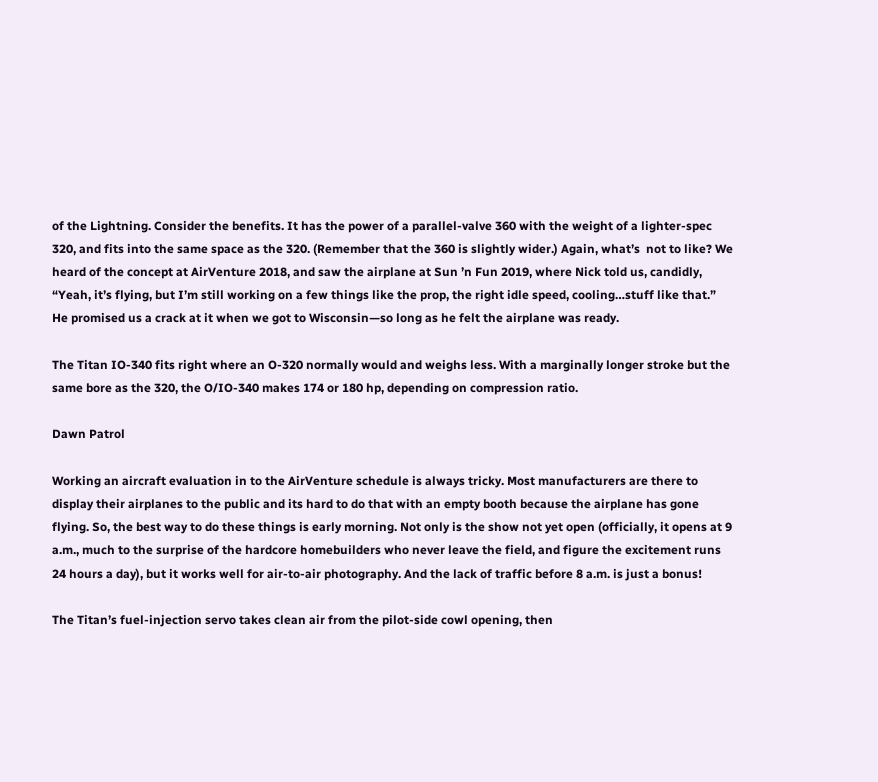of the Lightning. Consider the benefits. It has the power of a parallel-valve 360 with the weight of a lighter-spec 320, and fits into the same space as the 320. (Remember that the 360 is slightly wider.) Again, what’s  not to like? We heard of the concept at AirVenture 2018, and saw the airplane at Sun ’n Fun 2019, where Nick told us, candidly, “Yeah, it’s flying, but I’m still working on a few things like the prop, the right idle speed, cooling…stuff like that.” He promised us a crack at it when we got to Wisconsin—so long as he felt the airplane was ready.

The Titan IO-340 fits right where an O-320 normally would and weighs less. With a marginally longer stroke but the same bore as the 320, the O/IO-340 makes 174 or 180 hp, depending on compression ratio.

Dawn Patrol

Working an aircraft evaluation in to the AirVenture schedule is always tricky. Most manufacturers are there to display their airplanes to the public and its hard to do that with an empty booth because the airplane has gone flying. So, the best way to do these things is early morning. Not only is the show not yet open (officially, it opens at 9 a.m., much to the surprise of the hardcore homebuilders who never leave the field, and figure the excitement runs 24 hours a day), but it works well for air-to-air photography. And the lack of traffic before 8 a.m. is just a bonus!

The Titan’s fuel-injection servo takes clean air from the pilot-side cowl opening, then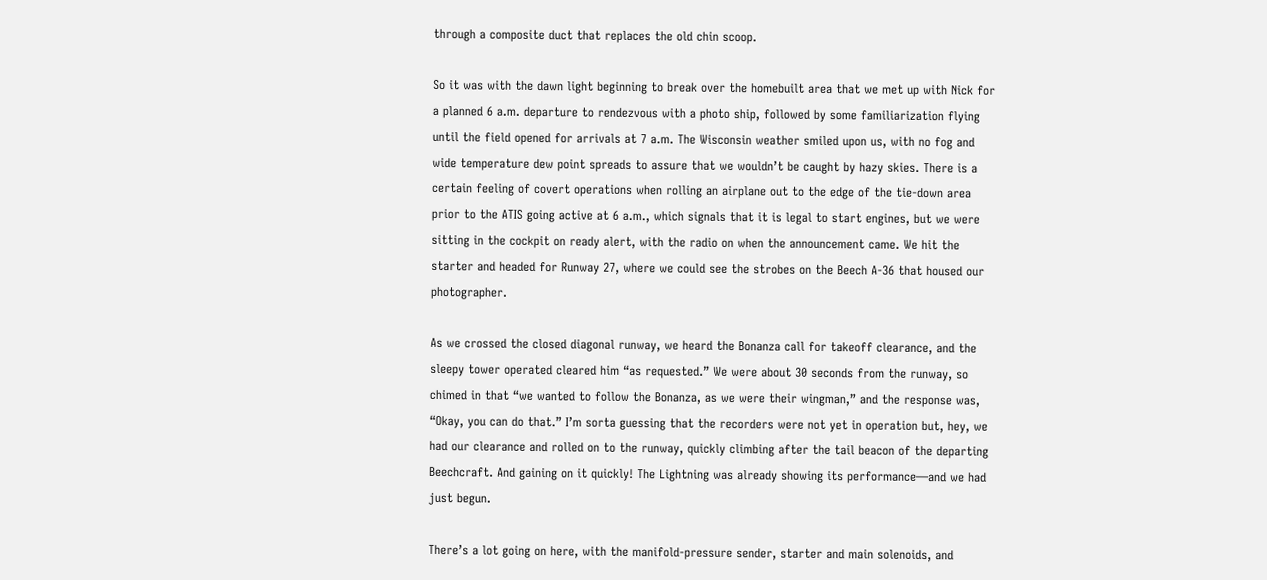through a composite duct that replaces the old chin scoop.

So it was with the dawn light beginning to break over the homebuilt area that we met up with Nick for a planned 6 a.m. departure to rendezvous with a photo ship, followed by some familiarization flying until the field opened for arrivals at 7 a.m. The Wisconsin weather smiled upon us, with no fog and wide temperature dew point spreads to assure that we wouldn’t be caught by hazy skies. There is a certain feeling of covert operations when rolling an airplane out to the edge of the tie-down area prior to the ATIS going active at 6 a.m., which signals that it is legal to start engines, but we were sitting in the cockpit on ready alert, with the radio on when the announcement came. We hit the starter and headed for Runway 27, where we could see the strobes on the Beech A-36 that housed our photographer.

As we crossed the closed diagonal runway, we heard the Bonanza call for takeoff clearance, and the sleepy tower operated cleared him “as requested.” We were about 30 seconds from the runway, so chimed in that “we wanted to follow the Bonanza, as we were their wingman,” and the response was, “Okay, you can do that.” I’m sorta guessing that the recorders were not yet in operation but, hey, we had our clearance and rolled on to the runway, quickly climbing after the tail beacon of the departing Beechcraft. And gaining on it quickly! The Lightning was already showing its performance—and we had just begun.

There’s a lot going on here, with the manifold-pressure sender, starter and main solenoids, and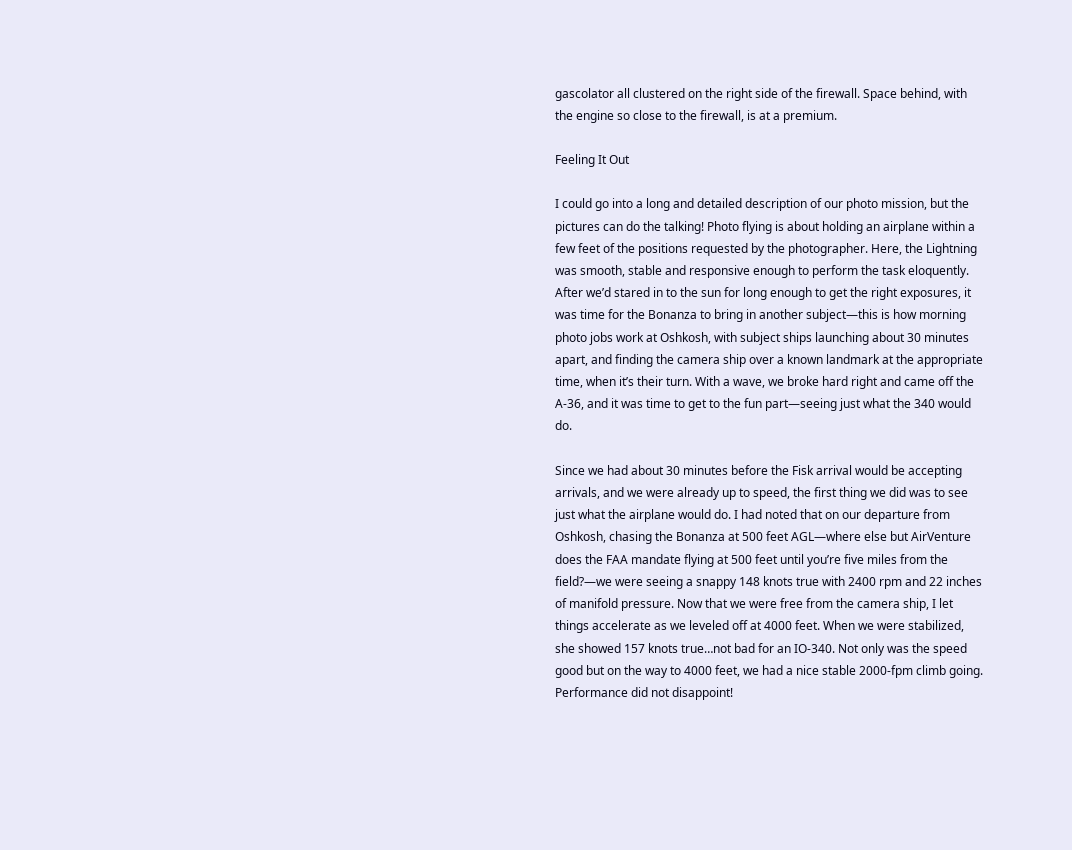gascolator all clustered on the right side of the firewall. Space behind, with the engine so close to the firewall, is at a premium.

Feeling It Out

I could go into a long and detailed description of our photo mission, but the pictures can do the talking! Photo flying is about holding an airplane within a few feet of the positions requested by the photographer. Here, the Lightning was smooth, stable and responsive enough to perform the task eloquently. After we’d stared in to the sun for long enough to get the right exposures, it was time for the Bonanza to bring in another subject—this is how morning photo jobs work at Oshkosh, with subject ships launching about 30 minutes apart, and finding the camera ship over a known landmark at the appropriate time, when it’s their turn. With a wave, we broke hard right and came off the A-36, and it was time to get to the fun part—seeing just what the 340 would do.

Since we had about 30 minutes before the Fisk arrival would be accepting arrivals, and we were already up to speed, the first thing we did was to see just what the airplane would do. I had noted that on our departure from Oshkosh, chasing the Bonanza at 500 feet AGL—where else but AirVenture does the FAA mandate flying at 500 feet until you’re five miles from the field?—we were seeing a snappy 148 knots true with 2400 rpm and 22 inches of manifold pressure. Now that we were free from the camera ship, I let things accelerate as we leveled off at 4000 feet. When we were stabilized, she showed 157 knots true…not bad for an IO-340. Not only was the speed good but on the way to 4000 feet, we had a nice stable 2000-fpm climb going. Performance did not disappoint!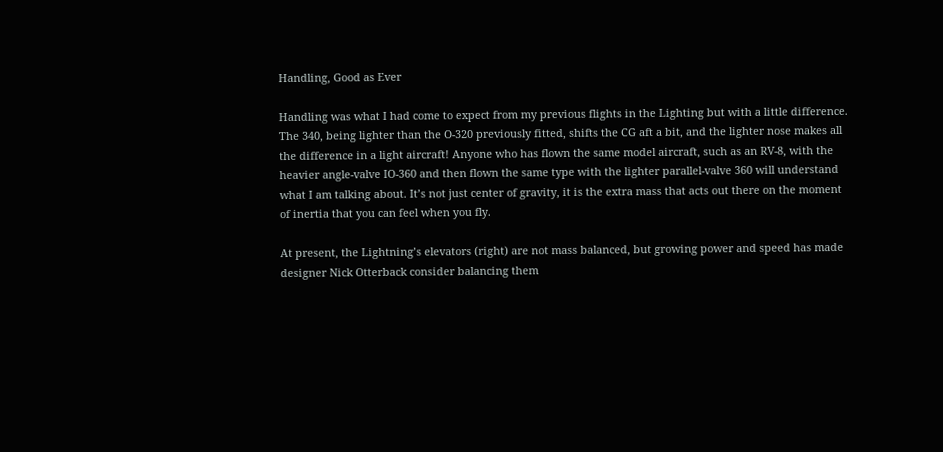Handling, Good as Ever

Handling was what I had come to expect from my previous flights in the Lighting but with a little difference. The 340, being lighter than the O-320 previously fitted, shifts the CG aft a bit, and the lighter nose makes all the difference in a light aircraft! Anyone who has flown the same model aircraft, such as an RV-8, with the heavier angle-valve IO-360 and then flown the same type with the lighter parallel-valve 360 will understand what I am talking about. It’s not just center of gravity, it is the extra mass that acts out there on the moment of inertia that you can feel when you fly.

At present, the Lightning’s elevators (right) are not mass balanced, but growing power and speed has made designer Nick Otterback consider balancing them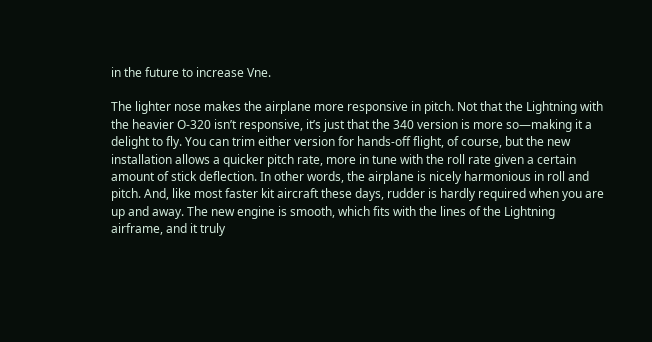in the future to increase Vne.

The lighter nose makes the airplane more responsive in pitch. Not that the Lightning with the heavier O-320 isn’t responsive, it’s just that the 340 version is more so—making it a delight to fly. You can trim either version for hands-off flight, of course, but the new installation allows a quicker pitch rate, more in tune with the roll rate given a certain amount of stick deflection. In other words, the airplane is nicely harmonious in roll and pitch. And, like most faster kit aircraft these days, rudder is hardly required when you are up and away. The new engine is smooth, which fits with the lines of the Lightning airframe, and it truly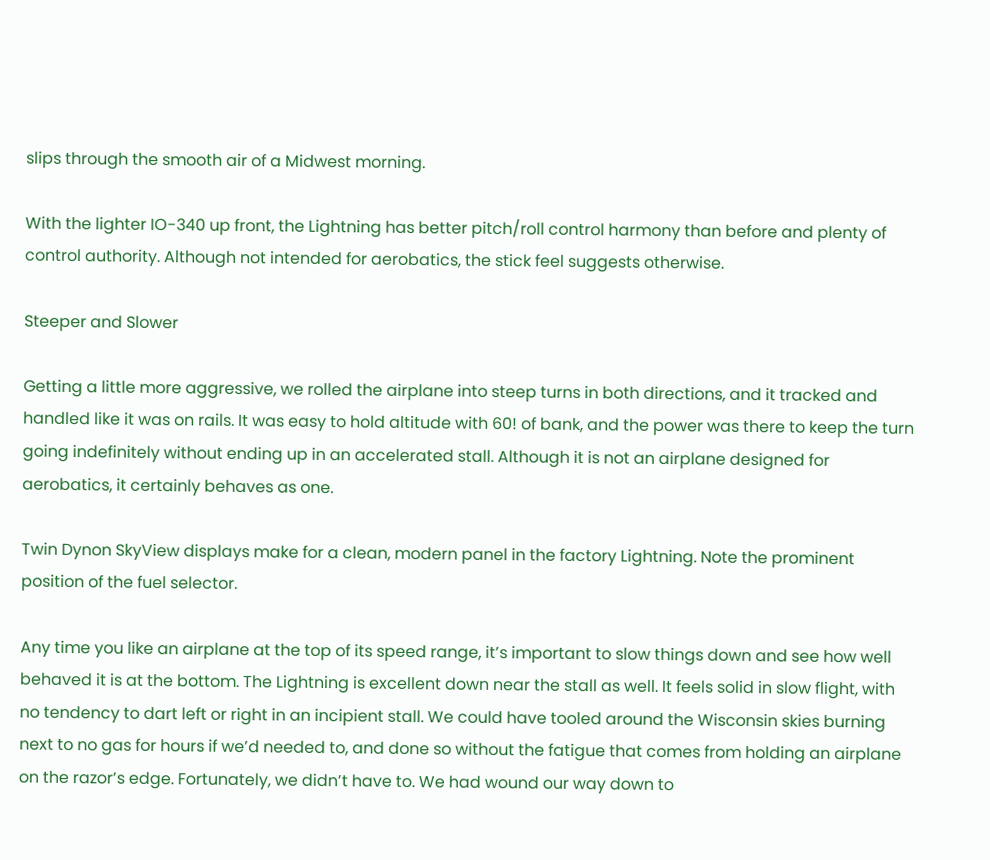slips through the smooth air of a Midwest morning.

With the lighter IO-340 up front, the Lightning has better pitch/roll control harmony than before and plenty of control authority. Although not intended for aerobatics, the stick feel suggests otherwise.

Steeper and Slower

Getting a little more aggressive, we rolled the airplane into steep turns in both directions, and it tracked and handled like it was on rails. It was easy to hold altitude with 60! of bank, and the power was there to keep the turn going indefinitely without ending up in an accelerated stall. Although it is not an airplane designed for aerobatics, it certainly behaves as one.

Twin Dynon SkyView displays make for a clean, modern panel in the factory Lightning. Note the prominent position of the fuel selector.

Any time you like an airplane at the top of its speed range, it’s important to slow things down and see how well behaved it is at the bottom. The Lightning is excellent down near the stall as well. It feels solid in slow flight, with no tendency to dart left or right in an incipient stall. We could have tooled around the Wisconsin skies burning next to no gas for hours if we’d needed to, and done so without the fatigue that comes from holding an airplane on the razor’s edge. Fortunately, we didn’t have to. We had wound our way down to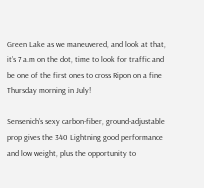Green Lake as we maneuvered, and look at that, it’s 7 a.m on the dot, time to look for traffic and be one of the first ones to cross Ripon on a fine Thursday morning in July!

Sensenich’s sexy carbon-fiber, ground-adjustable prop gives the 340 Lightning good performance and low weight, plus the opportunity to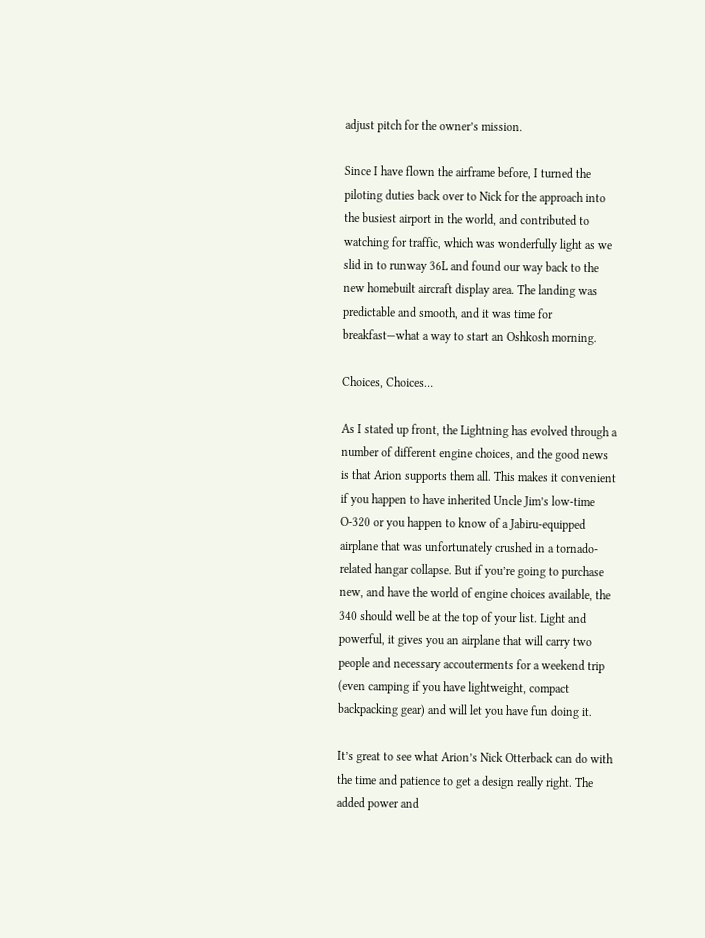adjust pitch for the owner’s mission.

Since I have flown the airframe before, I turned the piloting duties back over to Nick for the approach into the busiest airport in the world, and contributed to watching for traffic, which was wonderfully light as we slid in to runway 36L and found our way back to the new homebuilt aircraft display area. The landing was predictable and smooth, and it was time for breakfast—what a way to start an Oshkosh morning.

Choices, Choices…

As I stated up front, the Lightning has evolved through a number of different engine choices, and the good news is that Arion supports them all. This makes it convenient if you happen to have inherited Uncle Jim’s low-time O-320 or you happen to know of a Jabiru-equipped airplane that was unfortunately crushed in a tornado-related hangar collapse. But if you’re going to purchase new, and have the world of engine choices available, the 340 should well be at the top of your list. Light and powerful, it gives you an airplane that will carry two people and necessary accouterments for a weekend trip (even camping if you have lightweight, compact backpacking gear) and will let you have fun doing it.

It’s great to see what Arion’s Nick Otterback can do with the time and patience to get a design really right. The added power and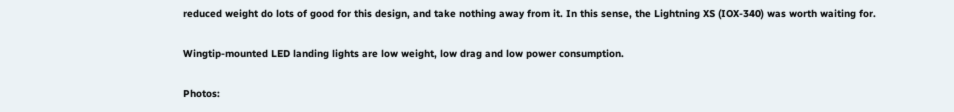reduced weight do lots of good for this design, and take nothing away from it. In this sense, the Lightning XS (IOX-340) was worth waiting for.

Wingtip-mounted LED landing lights are low weight, low drag and low power consumption.

Photos: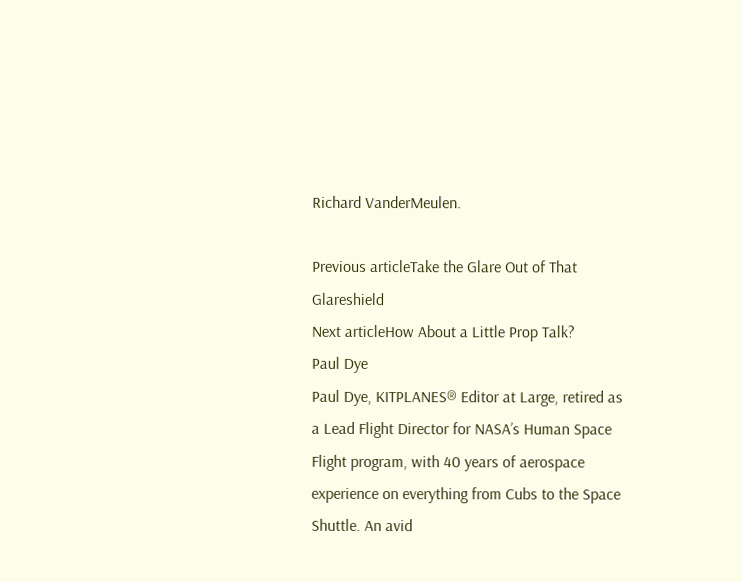Richard VanderMeulen.

Previous articleTake the Glare Out of That Glareshield
Next articleHow About a Little Prop Talk?
Paul Dye
Paul Dye, KITPLANES® Editor at Large, retired as a Lead Flight Director for NASA’s Human Space Flight program, with 40 years of aerospace experience on everything from Cubs to the Space Shuttle. An avid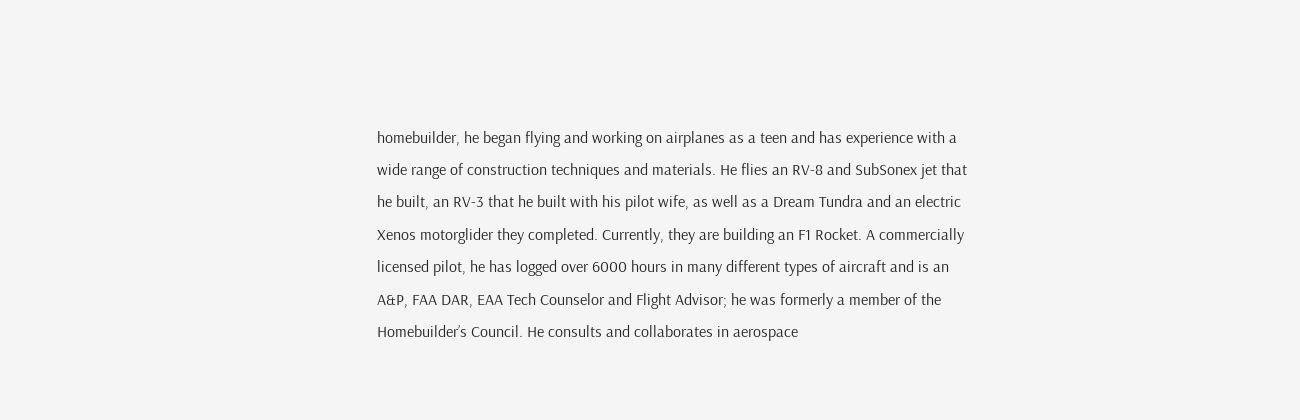homebuilder, he began flying and working on airplanes as a teen and has experience with a wide range of construction techniques and materials. He flies an RV-8 and SubSonex jet that he built, an RV-3 that he built with his pilot wife, as well as a Dream Tundra and an electric Xenos motorglider they completed. Currently, they are building an F1 Rocket. A commercially licensed pilot, he has logged over 6000 hours in many different types of aircraft and is an A&P, FAA DAR, EAA Tech Counselor and Flight Advisor; he was formerly a member of the Homebuilder’s Council. He consults and collaborates in aerospace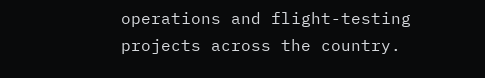operations and flight-testing projects across the country.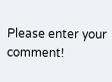Please enter your comment!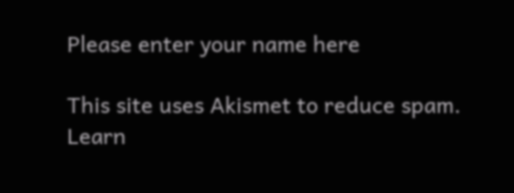Please enter your name here

This site uses Akismet to reduce spam. Learn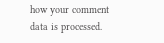how your comment data is processed.